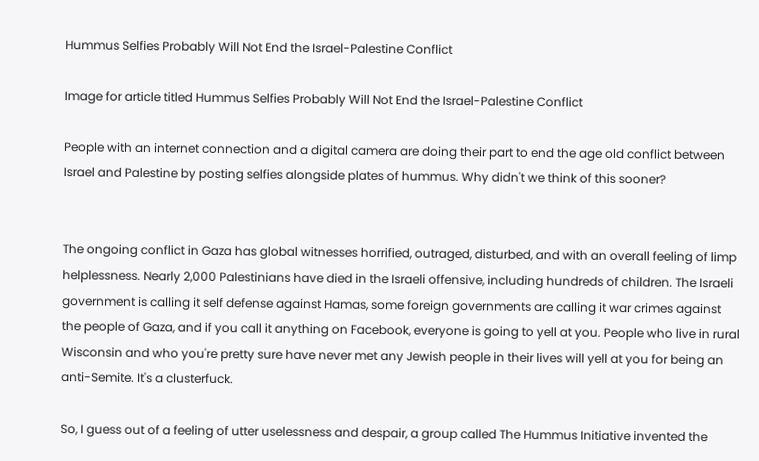Hummus Selfies Probably Will Not End the Israel-Palestine Conflict

Image for article titled Hummus Selfies Probably Will Not End the Israel-Palestine Conflict

People with an internet connection and a digital camera are doing their part to end the age old conflict between Israel and Palestine by posting selfies alongside plates of hummus. Why didn't we think of this sooner?


The ongoing conflict in Gaza has global witnesses horrified, outraged, disturbed, and with an overall feeling of limp helplessness. Nearly 2,000 Palestinians have died in the Israeli offensive, including hundreds of children. The Israeli government is calling it self defense against Hamas, some foreign governments are calling it war crimes against the people of Gaza, and if you call it anything on Facebook, everyone is going to yell at you. People who live in rural Wisconsin and who you're pretty sure have never met any Jewish people in their lives will yell at you for being an anti-Semite. It's a clusterfuck.

So, I guess out of a feeling of utter uselessness and despair, a group called The Hummus Initiative invented the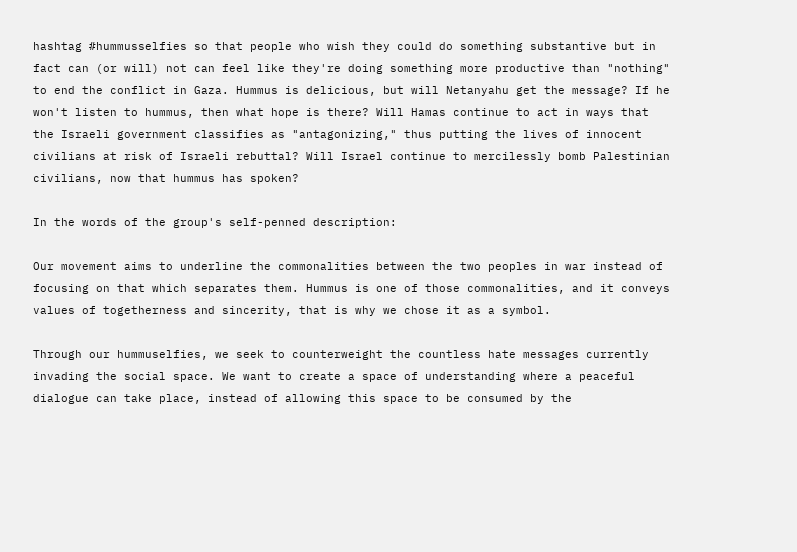hashtag #hummusselfies so that people who wish they could do something substantive but in fact can (or will) not can feel like they're doing something more productive than "nothing" to end the conflict in Gaza. Hummus is delicious, but will Netanyahu get the message? If he won't listen to hummus, then what hope is there? Will Hamas continue to act in ways that the Israeli government classifies as "antagonizing," thus putting the lives of innocent civilians at risk of Israeli rebuttal? Will Israel continue to mercilessly bomb Palestinian civilians, now that hummus has spoken?

In the words of the group's self-penned description:

Our movement aims to underline the commonalities between the two peoples in war instead of focusing on that which separates them. Hummus is one of those commonalities, and it conveys values of togetherness and sincerity, that is why we chose it as a symbol.

Through our hummuselfies, we seek to counterweight the countless hate messages currently invading the social space. We want to create a space of understanding where a peaceful dialogue can take place, instead of allowing this space to be consumed by the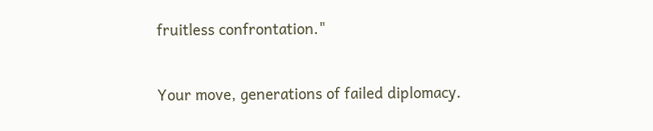fruitless confrontation."

Your move, generations of failed diplomacy.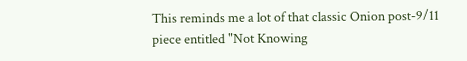This reminds me a lot of that classic Onion post-9/11 piece entitled "Not Knowing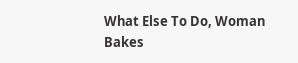What Else To Do, Woman Bakes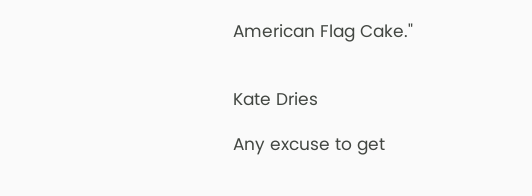American Flag Cake."


Kate Dries

Any excuse to get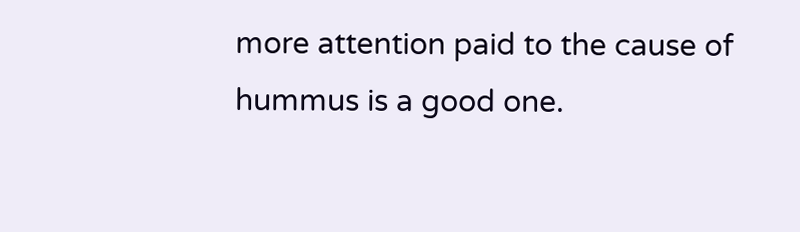more attention paid to the cause of hummus is a good one.